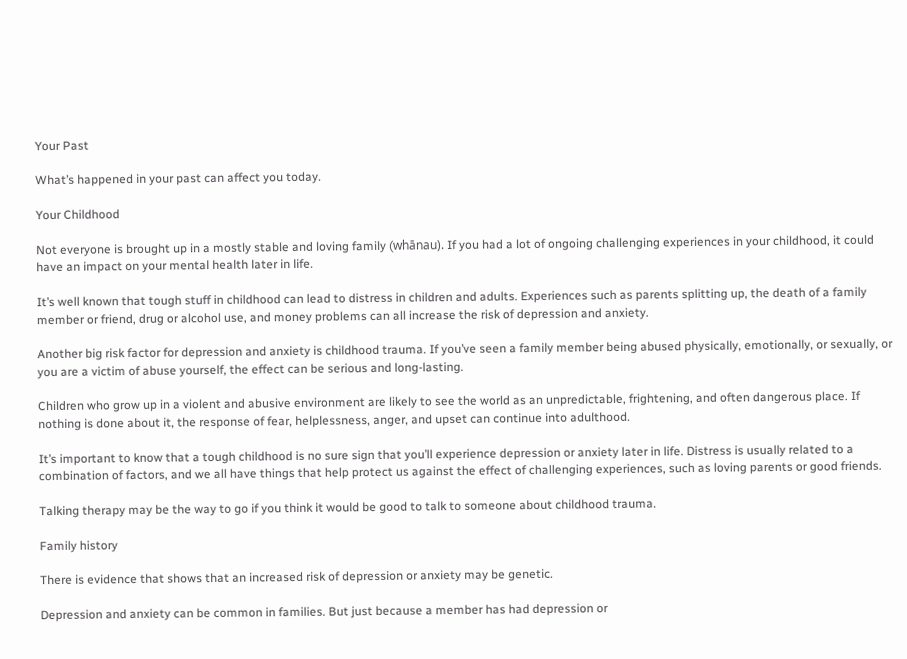Your Past

What’s happened in your past can affect you today.

Your Childhood

Not everyone is brought up in a mostly stable and loving family (whānau). If you had a lot of ongoing challenging experiences in your childhood, it could have an impact on your mental health later in life.

It’s well known that tough stuff in childhood can lead to distress in children and adults. Experiences such as parents splitting up, the death of a family member or friend, drug or alcohol use, and money problems can all increase the risk of depression and anxiety.

Another big risk factor for depression and anxiety is childhood trauma. If you’ve seen a family member being abused physically, emotionally, or sexually, or you are a victim of abuse yourself, the effect can be serious and long-lasting.

Children who grow up in a violent and abusive environment are likely to see the world as an unpredictable, frightening, and often dangerous place. If nothing is done about it, the response of fear, helplessness, anger, and upset can continue into adulthood.

It’s important to know that a tough childhood is no sure sign that you’ll experience depression or anxiety later in life. Distress is usually related to a combination of factors, and we all have things that help protect us against the effect of challenging experiences, such as loving parents or good friends.

Talking therapy may be the way to go if you think it would be good to talk to someone about childhood trauma.

Family history

There is evidence that shows that an increased risk of depression or anxiety may be genetic.

Depression and anxiety can be common in families. But just because a member has had depression or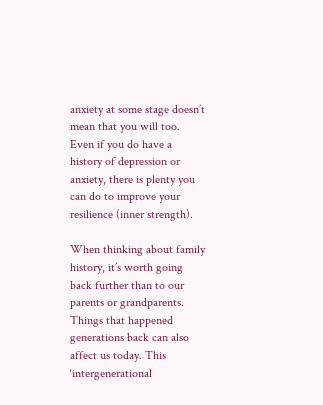anxiety at some stage doesn’t mean that you will too. Even if you do have a history of depression or anxiety, there is plenty you can do to improve your resilience (inner strength).

When thinking about family history, it’s worth going back further than to our parents or grandparents. Things that happened generations back can also affect us today. This ‘intergenerational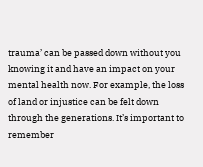trauma’ can be passed down without you knowing it and have an impact on your mental health now. For example, the loss of land or injustice can be felt down through the generations. It’s important to remember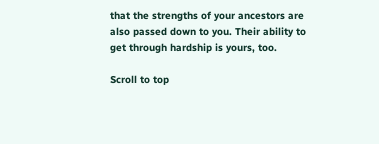that the strengths of your ancestors are also passed down to you. Their ability to get through hardship is yours, too.

Scroll to top